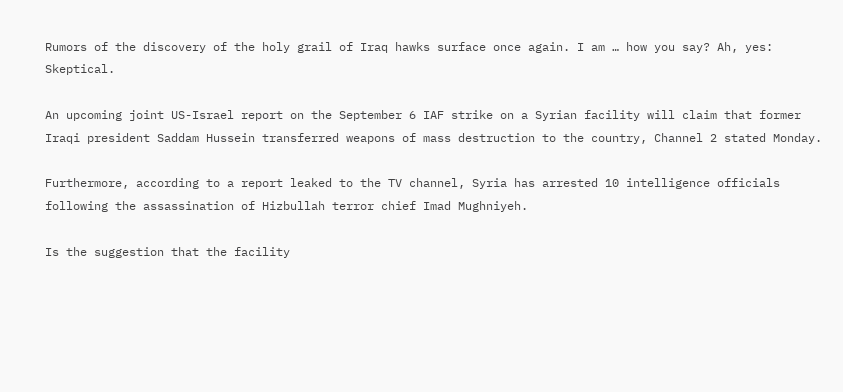Rumors of the discovery of the holy grail of Iraq hawks surface once again. I am … how you say? Ah, yes: Skeptical.

An upcoming joint US-Israel report on the September 6 IAF strike on a Syrian facility will claim that former Iraqi president Saddam Hussein transferred weapons of mass destruction to the country, Channel 2 stated Monday.

Furthermore, according to a report leaked to the TV channel, Syria has arrested 10 intelligence officials following the assassination of Hizbullah terror chief Imad Mughniyeh.

Is the suggestion that the facility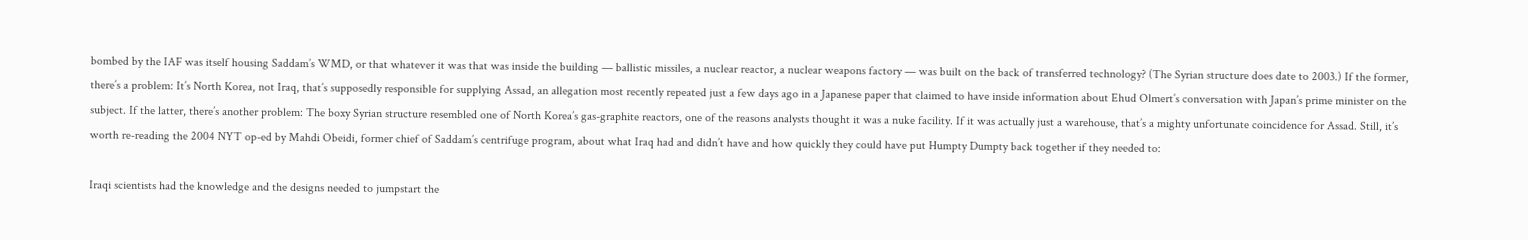bombed by the IAF was itself housing Saddam’s WMD, or that whatever it was that was inside the building — ballistic missiles, a nuclear reactor, a nuclear weapons factory — was built on the back of transferred technology? (The Syrian structure does date to 2003.) If the former, there’s a problem: It’s North Korea, not Iraq, that’s supposedly responsible for supplying Assad, an allegation most recently repeated just a few days ago in a Japanese paper that claimed to have inside information about Ehud Olmert’s conversation with Japan’s prime minister on the subject. If the latter, there’s another problem: The boxy Syrian structure resembled one of North Korea’s gas-graphite reactors, one of the reasons analysts thought it was a nuke facility. If it was actually just a warehouse, that’s a mighty unfortunate coincidence for Assad. Still, it’s worth re-reading the 2004 NYT op-ed by Mahdi Obeidi, former chief of Saddam’s centrifuge program, about what Iraq had and didn’t have and how quickly they could have put Humpty Dumpty back together if they needed to:

Iraqi scientists had the knowledge and the designs needed to jumpstart the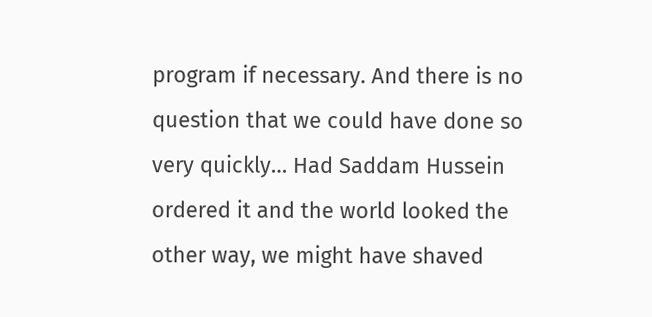program if necessary. And there is no question that we could have done so very quickly… Had Saddam Hussein ordered it and the world looked the other way, we might have shaved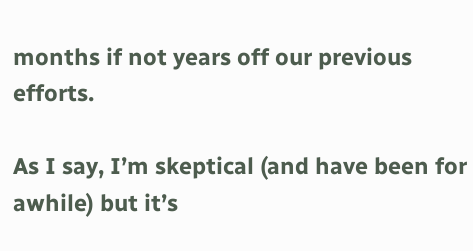months if not years off our previous efforts.

As I say, I’m skeptical (and have been for awhile) but it’s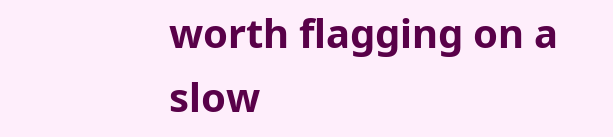worth flagging on a slow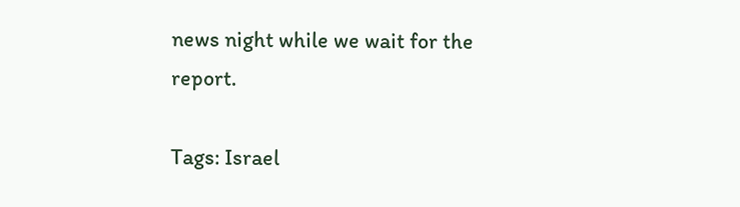news night while we wait for the report.

Tags: Israel